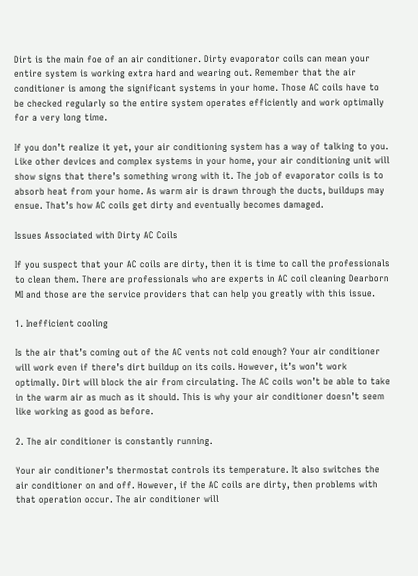Dirt is the main foe of an air conditioner. Dirty evaporator coils can mean your entire system is working extra hard and wearing out. Remember that the air conditioner is among the significant systems in your home. Those AC coils have to be checked regularly so the entire system operates efficiently and work optimally for a very long time.

If you don’t realize it yet, your air conditioning system has a way of talking to you. Like other devices and complex systems in your home, your air conditioning unit will show signs that there’s something wrong with it. The job of evaporator coils is to absorb heat from your home. As warm air is drawn through the ducts, buildups may ensue. That’s how AC coils get dirty and eventually becomes damaged.

Issues Associated with Dirty AC Coils

If you suspect that your AC coils are dirty, then it is time to call the professionals to clean them. There are professionals who are experts in AC coil cleaning Dearborn MI and those are the service providers that can help you greatly with this issue.

1. Inefficient cooling

Is the air that’s coming out of the AC vents not cold enough? Your air conditioner will work even if there’s dirt buildup on its coils. However, it’s won’t work optimally. Dirt will block the air from circulating. The AC coils won’t be able to take in the warm air as much as it should. This is why your air conditioner doesn’t seem like working as good as before.

2. The air conditioner is constantly running.

Your air conditioner’s thermostat controls its temperature. It also switches the air conditioner on and off. However, if the AC coils are dirty, then problems with that operation occur. The air conditioner will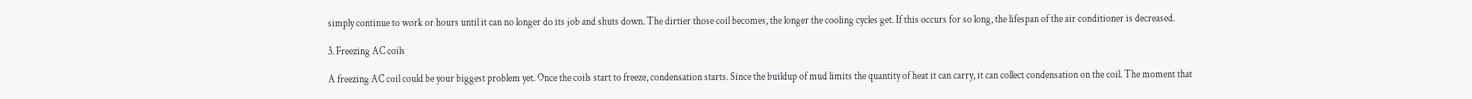simply continue to work or hours until it can no longer do its job and shuts down. The dirtier those coil becomes, the longer the cooling cycles get. If this occurs for so long, the lifespan of the air conditioner is decreased.

3. Freezing AC coils

A freezing AC coil could be your biggest problem yet. Once the coils start to freeze, condensation starts. Since the buildup of mud limits the quantity of heat it can carry, it can collect condensation on the coil. The moment that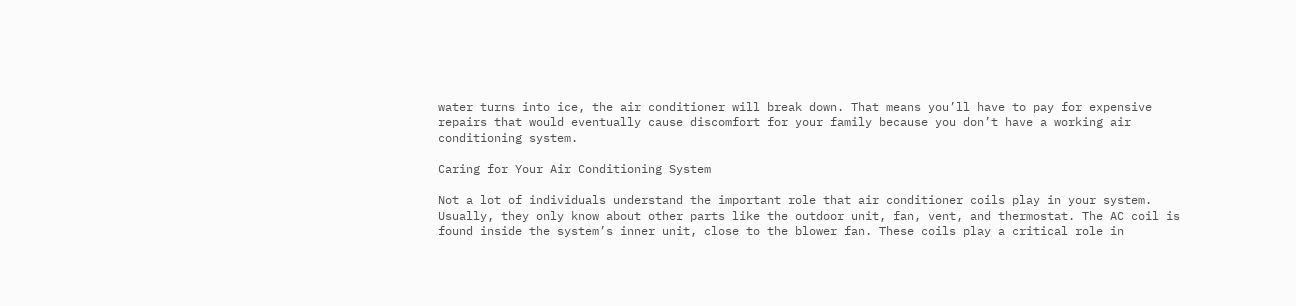water turns into ice, the air conditioner will break down. That means you’ll have to pay for expensive repairs that would eventually cause discomfort for your family because you don’t have a working air conditioning system.

Caring for Your Air Conditioning System

Not a lot of individuals understand the important role that air conditioner coils play in your system. Usually, they only know about other parts like the outdoor unit, fan, vent, and thermostat. The AC coil is found inside the system’s inner unit, close to the blower fan. These coils play a critical role in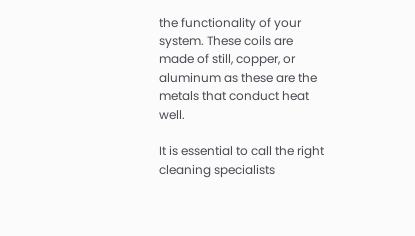the functionality of your system. These coils are made of still, copper, or aluminum as these are the metals that conduct heat well.

It is essential to call the right cleaning specialists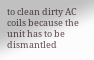to clean dirty AC coils because the unit has to be dismantled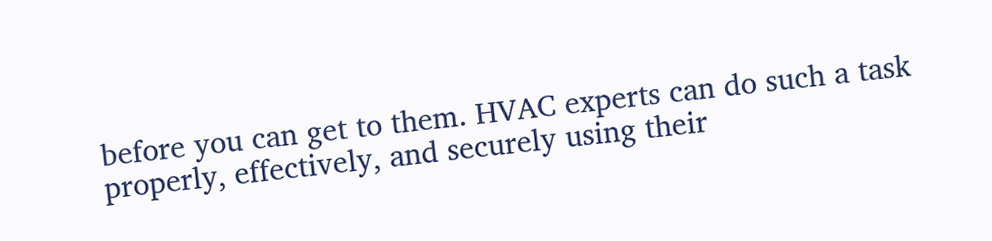before you can get to them. HVAC experts can do such a task properly, effectively, and securely using their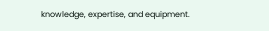knowledge, expertise, and equipment.